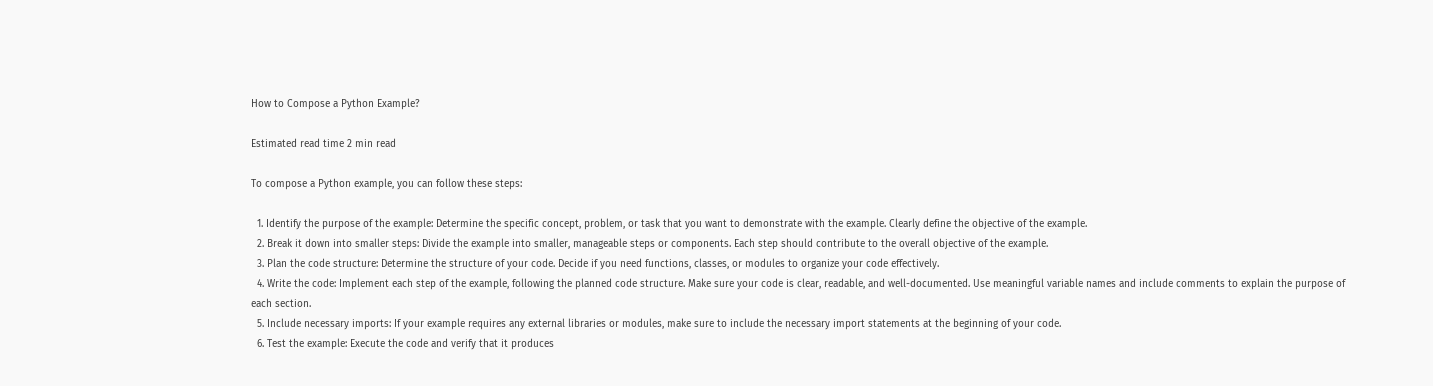How to Compose a Python Example?

Estimated read time 2 min read

To compose a Python example, you can follow these steps:

  1. Identify the purpose of the example: Determine the specific concept, problem, or task that you want to demonstrate with the example. Clearly define the objective of the example.
  2. Break it down into smaller steps: Divide the example into smaller, manageable steps or components. Each step should contribute to the overall objective of the example.
  3. Plan the code structure: Determine the structure of your code. Decide if you need functions, classes, or modules to organize your code effectively.
  4. Write the code: Implement each step of the example, following the planned code structure. Make sure your code is clear, readable, and well-documented. Use meaningful variable names and include comments to explain the purpose of each section.
  5. Include necessary imports: If your example requires any external libraries or modules, make sure to include the necessary import statements at the beginning of your code.
  6. Test the example: Execute the code and verify that it produces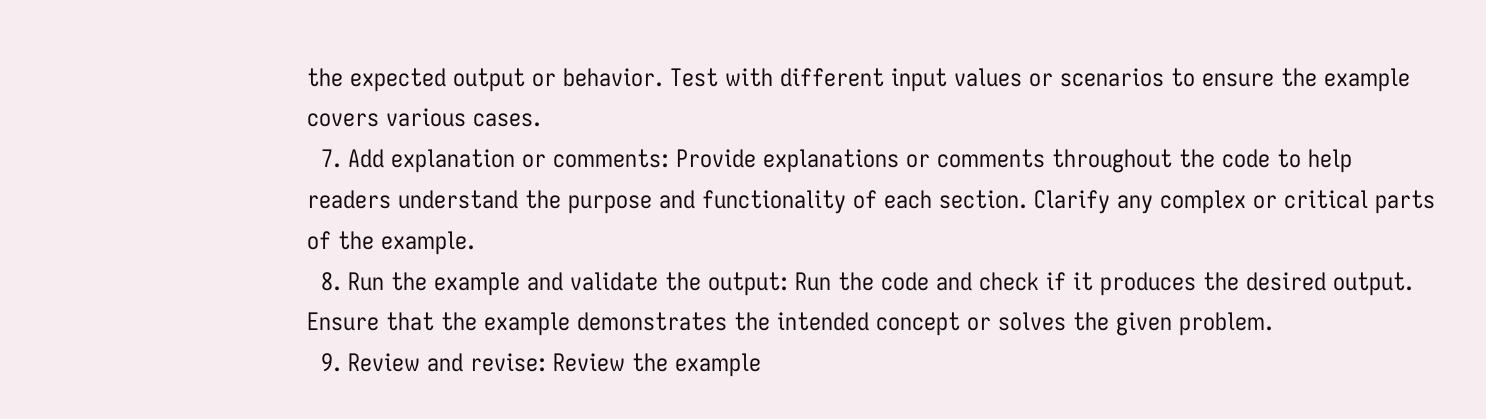the expected output or behavior. Test with different input values or scenarios to ensure the example covers various cases.
  7. Add explanation or comments: Provide explanations or comments throughout the code to help readers understand the purpose and functionality of each section. Clarify any complex or critical parts of the example.
  8. Run the example and validate the output: Run the code and check if it produces the desired output. Ensure that the example demonstrates the intended concept or solves the given problem.
  9. Review and revise: Review the example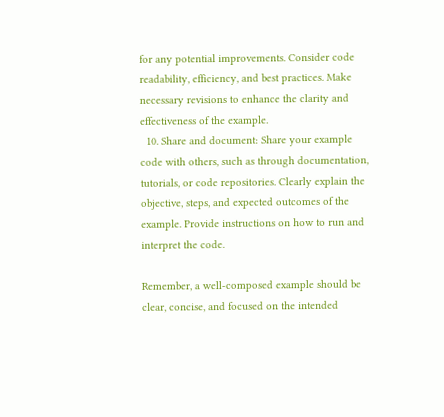for any potential improvements. Consider code readability, efficiency, and best practices. Make necessary revisions to enhance the clarity and effectiveness of the example.
  10. Share and document: Share your example code with others, such as through documentation, tutorials, or code repositories. Clearly explain the objective, steps, and expected outcomes of the example. Provide instructions on how to run and interpret the code.

Remember, a well-composed example should be clear, concise, and focused on the intended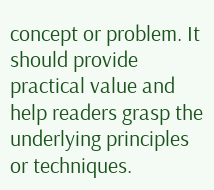concept or problem. It should provide practical value and help readers grasp the underlying principles or techniques.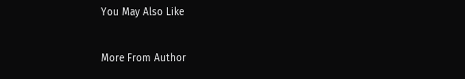You May Also Like

More From Author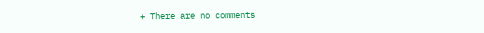+ There are no comments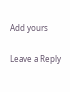Add yours

Leave a Reply